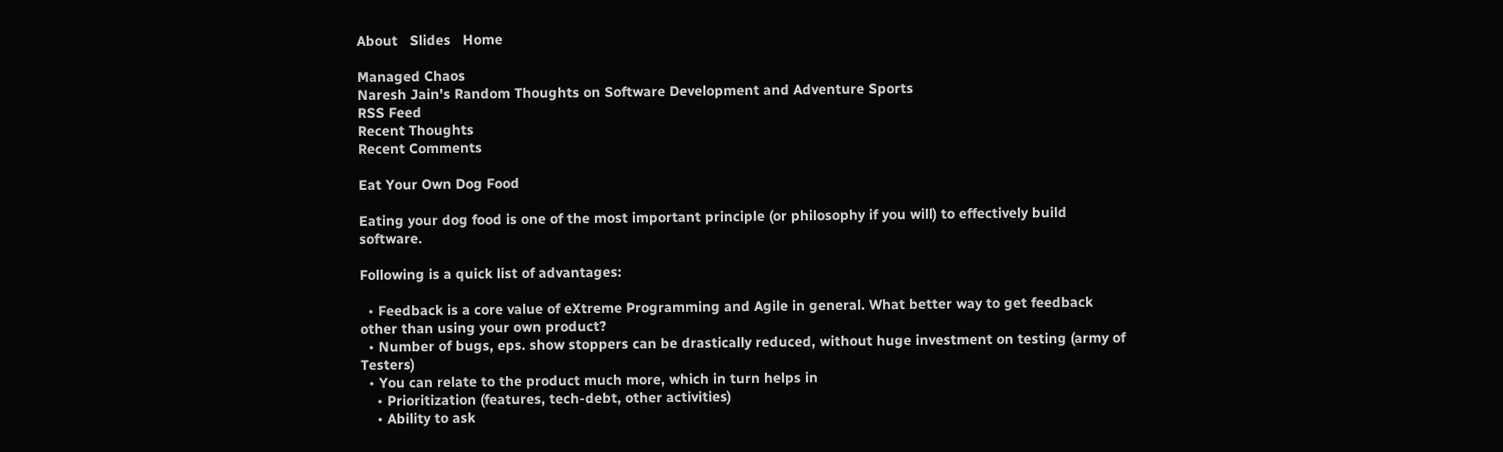About   Slides   Home

Managed Chaos
Naresh Jain's Random Thoughts on Software Development and Adventure Sports
RSS Feed
Recent Thoughts
Recent Comments

Eat Your Own Dog Food

Eating your dog food is one of the most important principle (or philosophy if you will) to effectively build software.

Following is a quick list of advantages:

  • Feedback is a core value of eXtreme Programming and Agile in general. What better way to get feedback other than using your own product?
  • Number of bugs, eps. show stoppers can be drastically reduced, without huge investment on testing (army of Testers)
  • You can relate to the product much more, which in turn helps in
    • Prioritization (features, tech-debt, other activities)
    • Ability to ask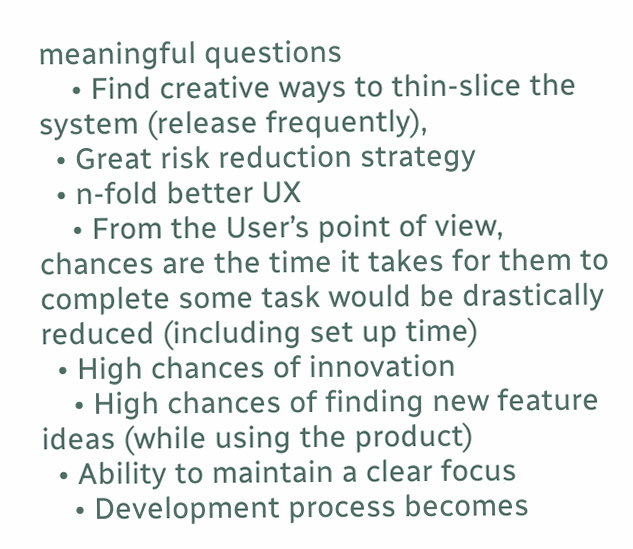meaningful questions
    • Find creative ways to thin-slice the system (release frequently),
  • Great risk reduction strategy
  • n-fold better UX
    • From the User’s point of view, chances are the time it takes for them to complete some task would be drastically reduced (including set up time)
  • High chances of innovation
    • High chances of finding new feature ideas (while using the product)
  • Ability to maintain a clear focus
    • Development process becomes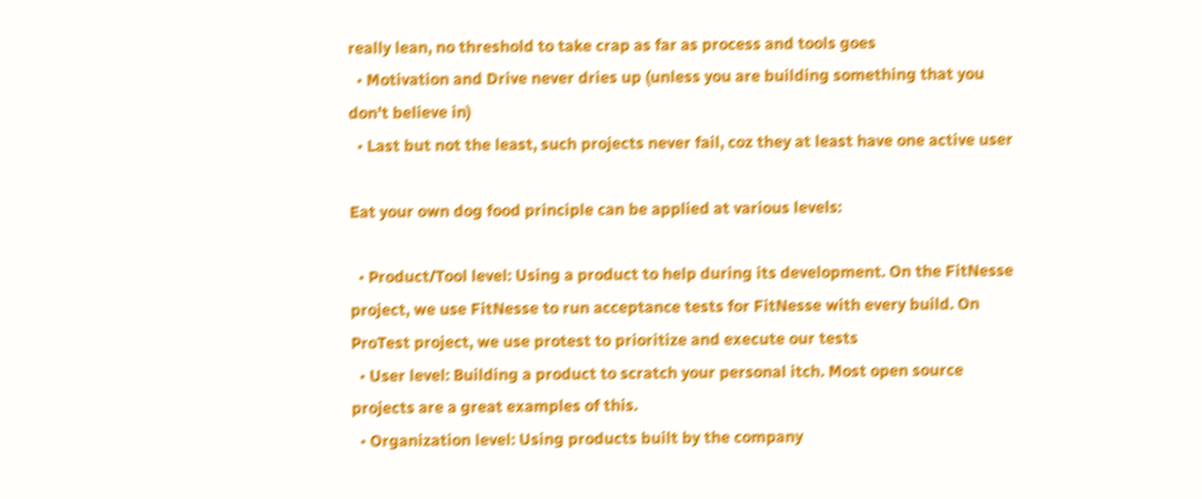really lean, no threshold to take crap as far as process and tools goes
  • Motivation and Drive never dries up (unless you are building something that you don’t believe in)
  • Last but not the least, such projects never fail, coz they at least have one active user

Eat your own dog food principle can be applied at various levels:

  • Product/Tool level: Using a product to help during its development. On the FitNesse project, we use FitNesse to run acceptance tests for FitNesse with every build. On ProTest project, we use protest to prioritize and execute our tests
  • User level: Building a product to scratch your personal itch. Most open source projects are a great examples of this.
  • Organization level: Using products built by the company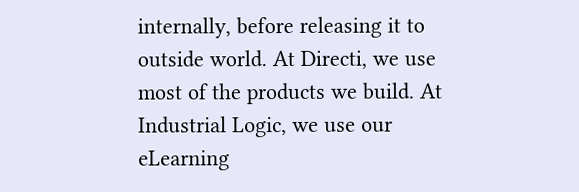internally, before releasing it to outside world. At Directi, we use most of the products we build. At Industrial Logic, we use our eLearning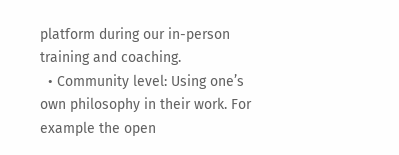platform during our in-person training and coaching.
  • Community level: Using one’s own philosophy in their work. For example the open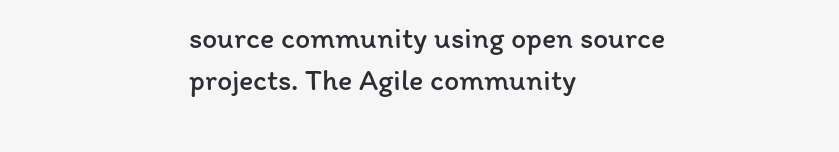source community using open source projects. The Agile community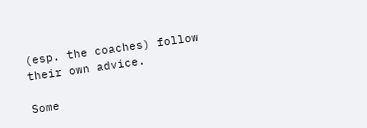(esp. the coaches) follow their own advice.

Some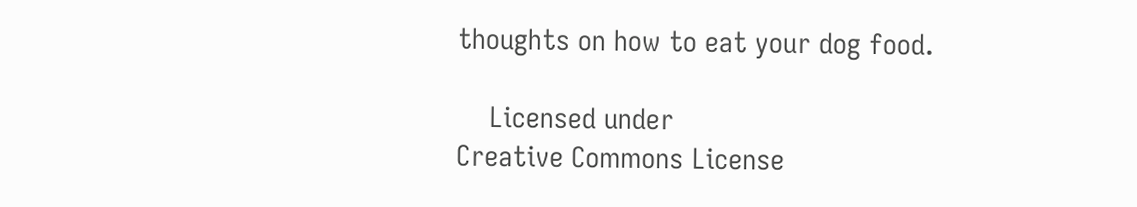thoughts on how to eat your dog food.

    Licensed under
Creative Commons License